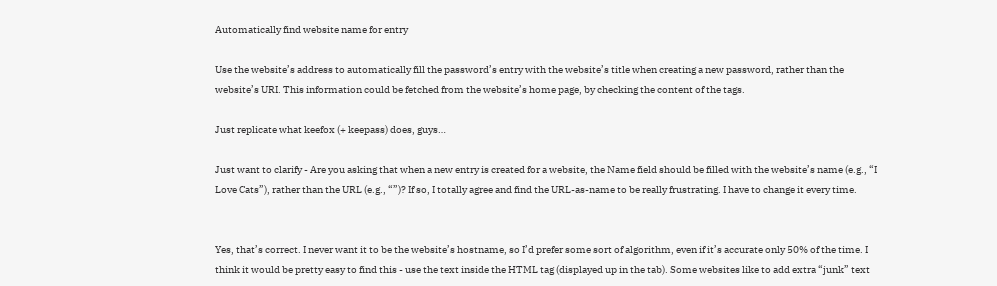Automatically find website name for entry

Use the website’s address to automatically fill the password’s entry with the website’s title when creating a new password, rather than the website’s URI. This information could be fetched from the website’s home page, by checking the content of the tags.

Just replicate what keefox (+ keepass) does, guys…

Just want to clarify - Are you asking that when a new entry is created for a website, the Name field should be filled with the website’s name (e.g., “I Love Cats”), rather than the URL (e.g., “”)? If so, I totally agree and find the URL-as-name to be really frustrating. I have to change it every time.


Yes, that’s correct. I never want it to be the website’s hostname, so I’d prefer some sort of algorithm, even if it’s accurate only 50% of the time. I think it would be pretty easy to find this - use the text inside the HTML tag (displayed up in the tab). Some websites like to add extra “junk” text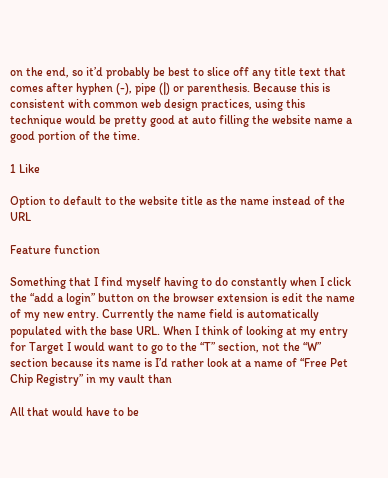on the end, so it’d probably be best to slice off any title text that comes after hyphen (-), pipe (|) or parenthesis. Because this is consistent with common web design practices, using this technique would be pretty good at auto filling the website name a good portion of the time.

1 Like

Option to default to the website title as the name instead of the URL

Feature function

Something that I find myself having to do constantly when I click the “add a login” button on the browser extension is edit the name of my new entry. Currently the name field is automatically populated with the base URL. When I think of looking at my entry for Target I would want to go to the “T” section, not the “W” section because its name is I’d rather look at a name of “Free Pet Chip Registry” in my vault than

All that would have to be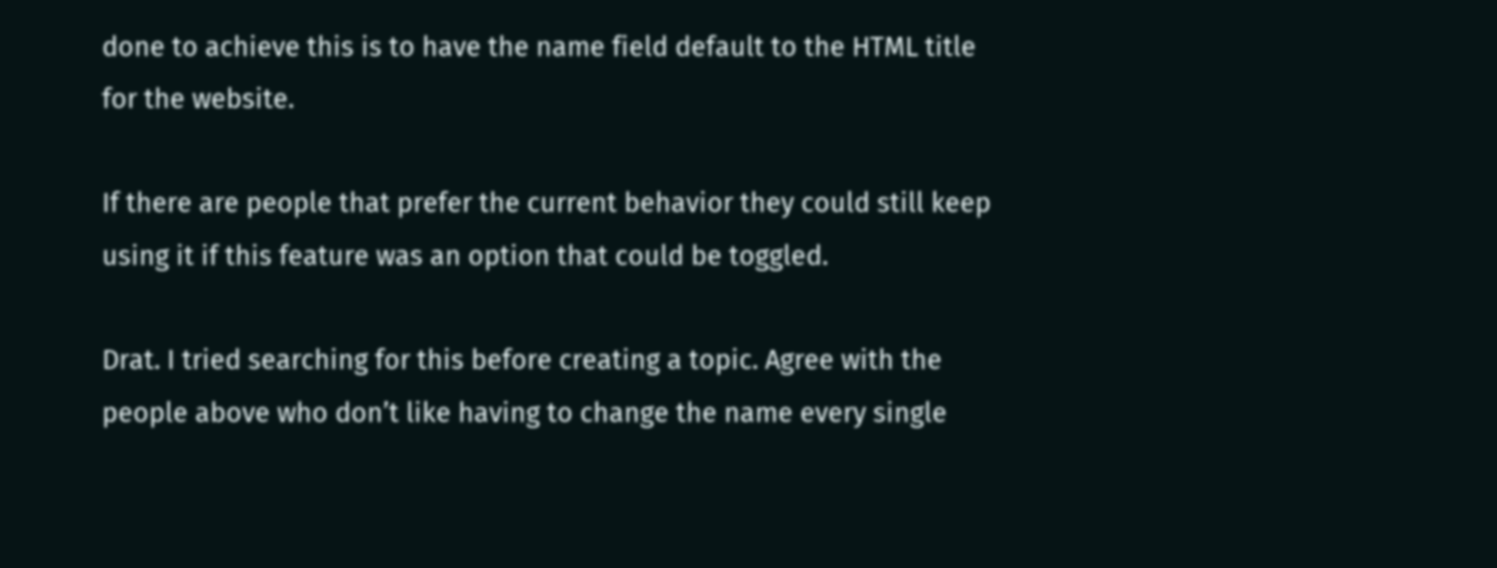done to achieve this is to have the name field default to the HTML title for the website.

If there are people that prefer the current behavior they could still keep using it if this feature was an option that could be toggled.

Drat. I tried searching for this before creating a topic. Agree with the people above who don’t like having to change the name every single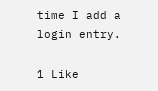time I add a login entry.

1 Like